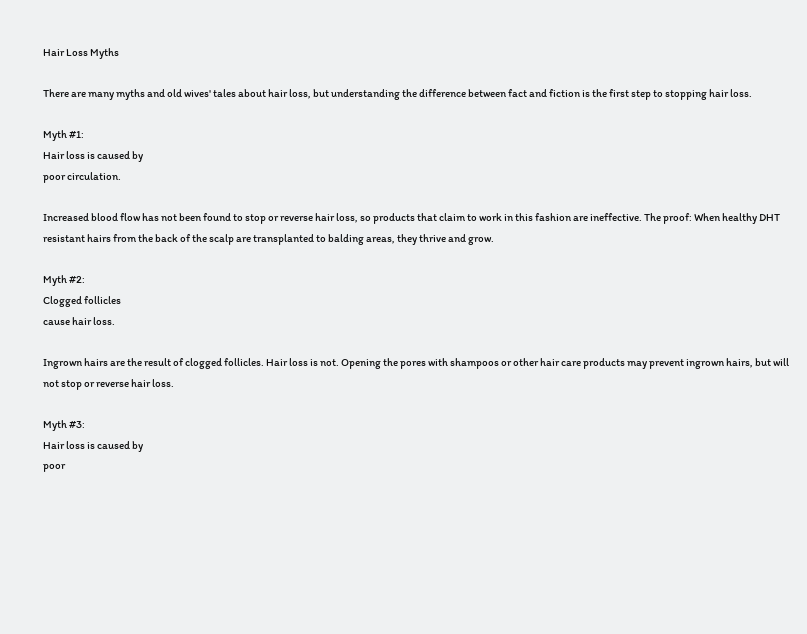Hair Loss Myths

There are many myths and old wives' tales about hair loss, but understanding the difference between fact and fiction is the first step to stopping hair loss.

Myth #1:
Hair loss is caused by
poor circulation.

Increased blood flow has not been found to stop or reverse hair loss, so products that claim to work in this fashion are ineffective. The proof: When healthy DHT resistant hairs from the back of the scalp are transplanted to balding areas, they thrive and grow.

Myth #2:
Clogged follicles
cause hair loss.

Ingrown hairs are the result of clogged follicles. Hair loss is not. Opening the pores with shampoos or other hair care products may prevent ingrown hairs, but will not stop or reverse hair loss.

Myth #3:
Hair loss is caused by
poor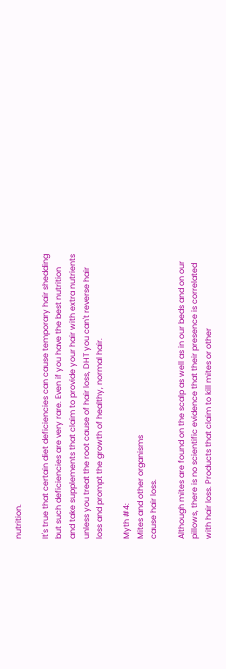nutrition.

It's true that certain diet deficiencies can cause temporary hair shedding but such deficiencies are very rare. Even if you have the best nutrition and take supplements that claim to provide your hair with extra nutrients unless you treat the root cause of hair loss, DHT you can't reverse hair loss and prompt the growth of healthy, normal hair.

Myth #4:
Mites and other organisms
cause hair loss.

Although mites are found on the scalp as well as in our beds and on our pillows, there is no scientific evidence that their presence is correlated with hair loss. Products that claim to kill mites or other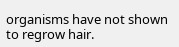organisms have not shown to regrow hair.